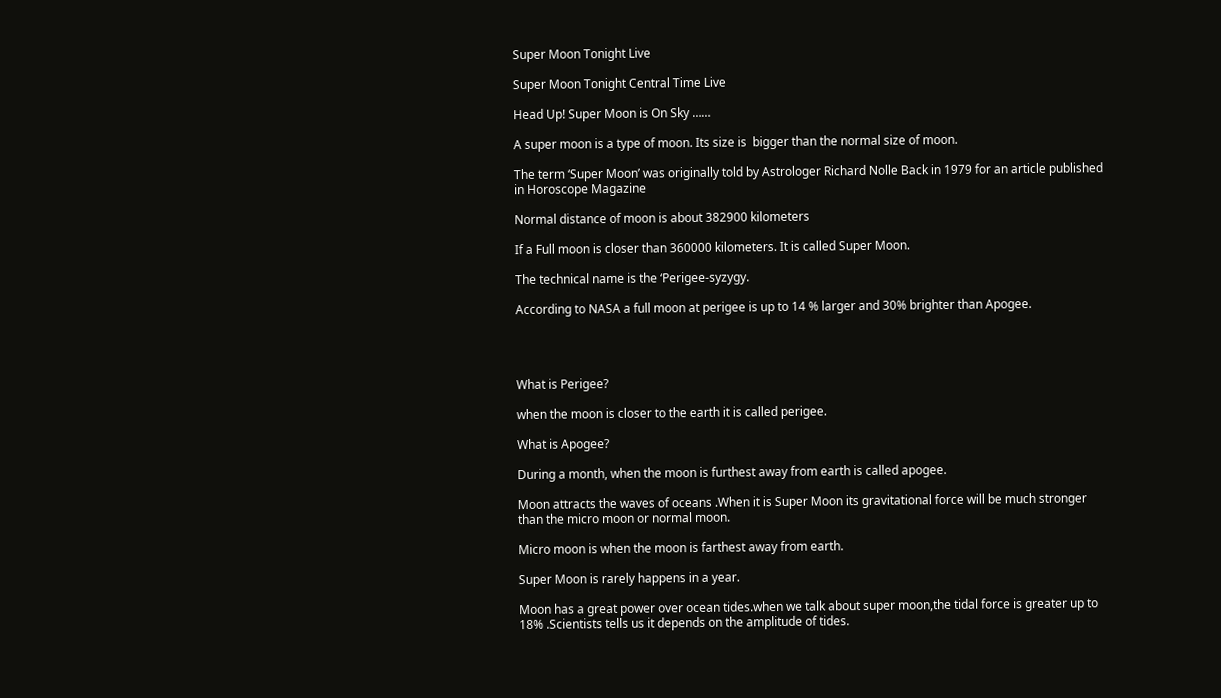Super Moon Tonight Live

Super Moon Tonight Central Time Live

Head Up! Super Moon is On Sky ……

A super moon is a type of moon. Its size is  bigger than the normal size of moon.

The term ‘Super Moon’ was originally told by Astrologer Richard Nolle Back in 1979 for an article published in Horoscope Magazine

Normal distance of moon is about 382900 kilometers

If a Full moon is closer than 360000 kilometers. It is called Super Moon.

The technical name is the ‘Perigee-syzygy.

According to NASA a full moon at perigee is up to 14 % larger and 30% brighter than Apogee.




What is Perigee?

when the moon is closer to the earth it is called perigee.

What is Apogee?

During a month, when the moon is furthest away from earth is called apogee.

Moon attracts the waves of oceans .When it is Super Moon its gravitational force will be much stronger than the micro moon or normal moon.

Micro moon is when the moon is farthest away from earth.

Super Moon is rarely happens in a year.

Moon has a great power over ocean tides.when we talk about super moon,the tidal force is greater up to 18% .Scientists tells us it depends on the amplitude of tides.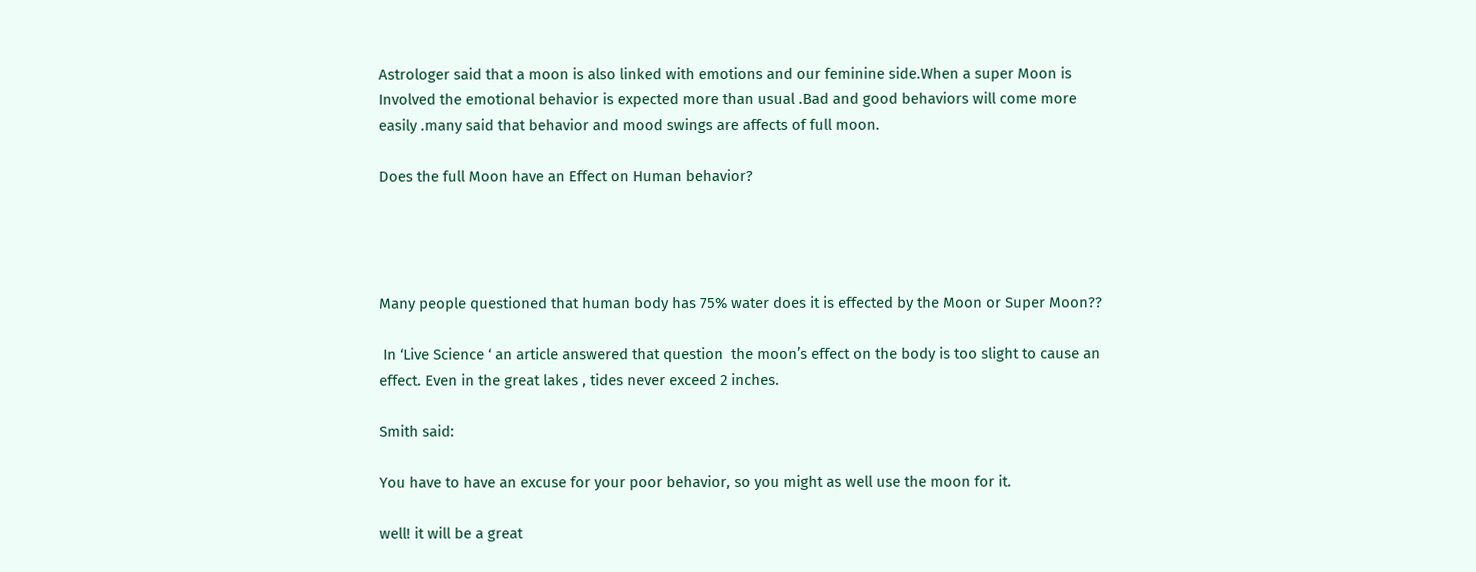Astrologer said that a moon is also linked with emotions and our feminine side.When a super Moon is Involved the emotional behavior is expected more than usual .Bad and good behaviors will come more easily .many said that behavior and mood swings are affects of full moon.

Does the full Moon have an Effect on Human behavior?




Many people questioned that human body has 75% water does it is effected by the Moon or Super Moon??

 In ‘Live Science ‘ an article answered that question  the moon’s effect on the body is too slight to cause an effect. Even in the great lakes , tides never exceed 2 inches.

Smith said:

You have to have an excuse for your poor behavior, so you might as well use the moon for it.

well! it will be a great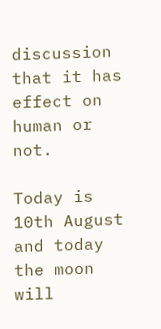discussion that it has effect on human or not.

Today is 10th August and today the moon will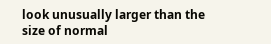look unusually larger than the size of normal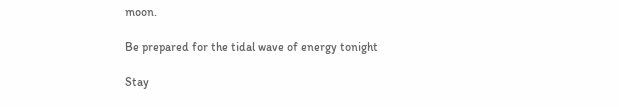moon.

Be prepared for the tidal wave of energy tonight

Stay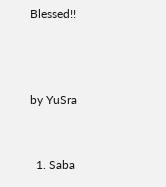Blessed!!



by YuSra


  1. Saba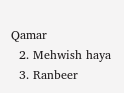Qamar
  2. Mehwish haya
  3. Ranbeer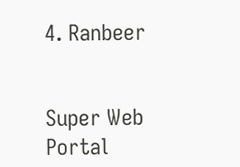4. Ranbeer


Super Web Portal